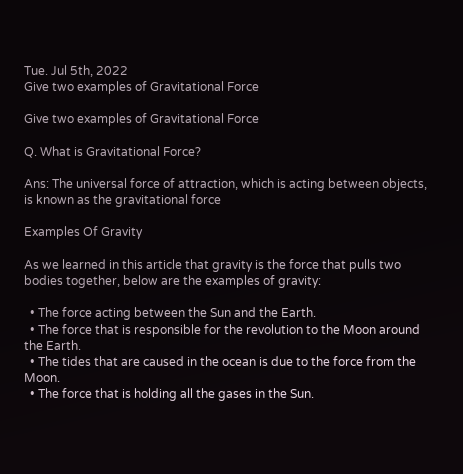Tue. Jul 5th, 2022
Give two examples of Gravitational Force

Give two examples of Gravitational Force

Q. What is Gravitational Force?

Ans: The universal force of attraction, which is acting between objects, is known as the gravitational force

Examples Of Gravity

As we learned in this article that gravity is the force that pulls two bodies together, below are the examples of gravity:

  • The force acting between the Sun and the Earth.
  • The force that is responsible for the revolution to the Moon around the Earth.
  • The tides that are caused in the ocean is due to the force from the Moon.
  • The force that is holding all the gases in the Sun.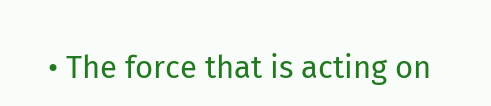• The force that is acting on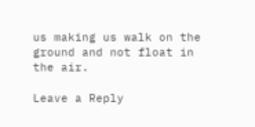us making us walk on the ground and not float in the air.

Leave a Reply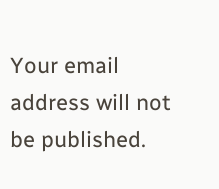Your email address will not be published.